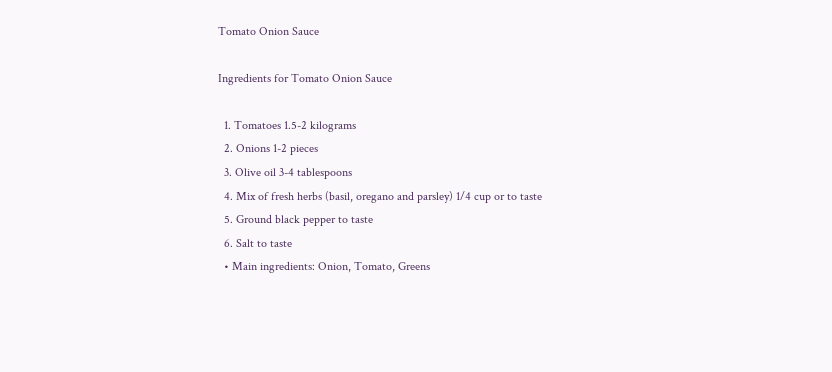Tomato Onion Sauce

Ingredients for Tomato Onion Sauce

  1. Tomatoes 1.5-2 kilograms
  2. Onions 1-2 pieces
  3. Olive oil 3-4 tablespoons
  4. Mix of fresh herbs (basil, oregano and parsley) 1/4 cup or to taste
  5. Ground black pepper to taste
  6. Salt to taste
  • Main ingredients: Onion, Tomato, Greens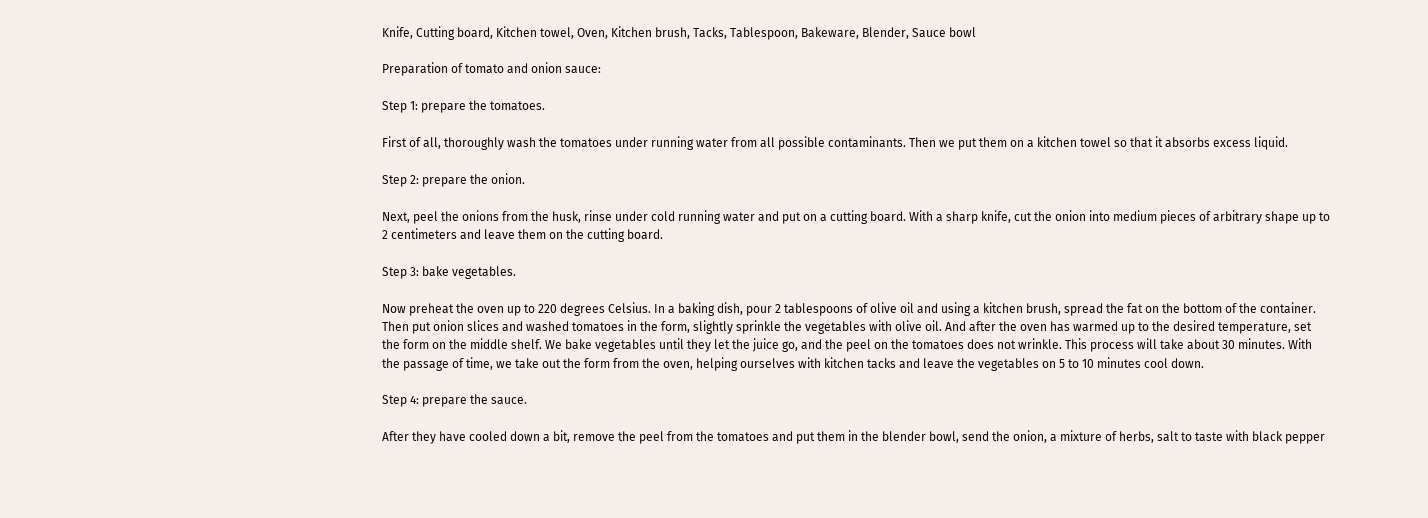Knife, Cutting board, Kitchen towel, Oven, Kitchen brush, Tacks, Tablespoon, Bakeware, Blender, Sauce bowl

Preparation of tomato and onion sauce:

Step 1: prepare the tomatoes.

First of all, thoroughly wash the tomatoes under running water from all possible contaminants. Then we put them on a kitchen towel so that it absorbs excess liquid.

Step 2: prepare the onion.

Next, peel the onions from the husk, rinse under cold running water and put on a cutting board. With a sharp knife, cut the onion into medium pieces of arbitrary shape up to 2 centimeters and leave them on the cutting board.

Step 3: bake vegetables.

Now preheat the oven up to 220 degrees Celsius. In a baking dish, pour 2 tablespoons of olive oil and using a kitchen brush, spread the fat on the bottom of the container. Then put onion slices and washed tomatoes in the form, slightly sprinkle the vegetables with olive oil. And after the oven has warmed up to the desired temperature, set the form on the middle shelf. We bake vegetables until they let the juice go, and the peel on the tomatoes does not wrinkle. This process will take about 30 minutes. With the passage of time, we take out the form from the oven, helping ourselves with kitchen tacks and leave the vegetables on 5 to 10 minutes cool down.

Step 4: prepare the sauce.

After they have cooled down a bit, remove the peel from the tomatoes and put them in the blender bowl, send the onion, a mixture of herbs, salt to taste with black pepper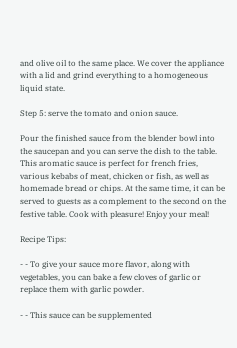and olive oil to the same place. We cover the appliance with a lid and grind everything to a homogeneous liquid state.

Step 5: serve the tomato and onion sauce.

Pour the finished sauce from the blender bowl into the saucepan and you can serve the dish to the table. This aromatic sauce is perfect for french fries, various kebabs of meat, chicken or fish, as well as homemade bread or chips. At the same time, it can be served to guests as a complement to the second on the festive table. Cook with pleasure! Enjoy your meal!

Recipe Tips:

- - To give your sauce more flavor, along with vegetables, you can bake a few cloves of garlic or replace them with garlic powder.

- - This sauce can be supplemented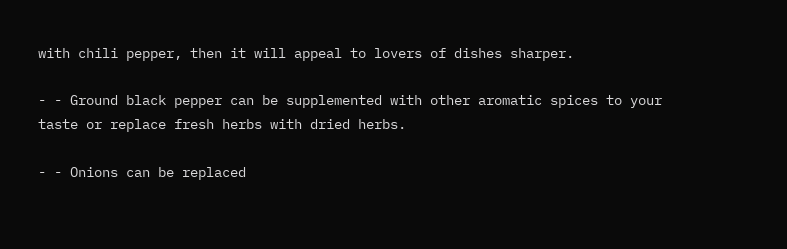with chili pepper, then it will appeal to lovers of dishes sharper.

- - Ground black pepper can be supplemented with other aromatic spices to your taste or replace fresh herbs with dried herbs.

- - Onions can be replaced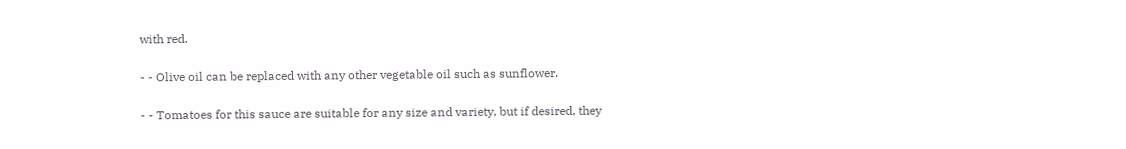with red.

- - Olive oil can be replaced with any other vegetable oil such as sunflower.

- - Tomatoes for this sauce are suitable for any size and variety, but if desired, they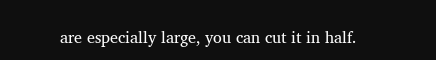are especially large, you can cut it in half.